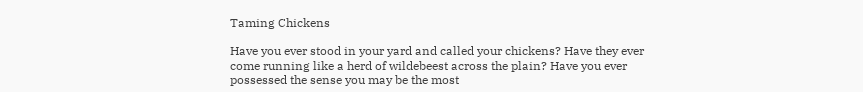Taming Chickens

Have you ever stood in your yard and called your chickens? Have they ever come running like a herd of wildebeest across the plain? Have you ever possessed the sense you may be the most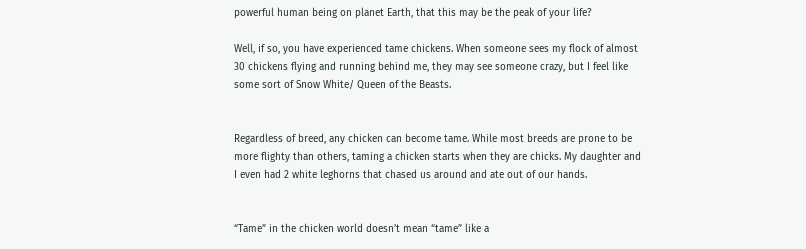powerful human being on planet Earth, that this may be the peak of your life?

Well, if so, you have experienced tame chickens. When someone sees my flock of almost 30 chickens flying and running behind me, they may see someone crazy, but I feel like some sort of Snow White/ Queen of the Beasts.


Regardless of breed, any chicken can become tame. While most breeds are prone to be more flighty than others, taming a chicken starts when they are chicks. My daughter and I even had 2 white leghorns that chased us around and ate out of our hands.


“Tame” in the chicken world doesn’t mean “tame” like a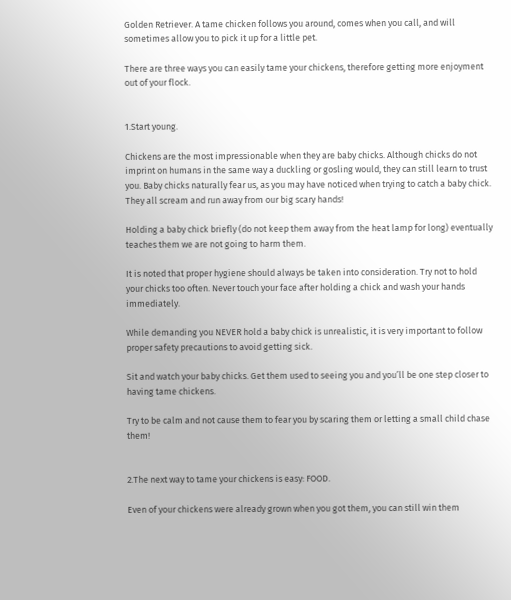Golden Retriever. A tame chicken follows you around, comes when you call, and will sometimes allow you to pick it up for a little pet.

There are three ways you can easily tame your chickens, therefore getting more enjoyment out of your flock.


1.Start young.

Chickens are the most impressionable when they are baby chicks. Although chicks do not imprint on humans in the same way a duckling or gosling would, they can still learn to trust you. Baby chicks naturally fear us, as you may have noticed when trying to catch a baby chick. They all scream and run away from our big scary hands!

Holding a baby chick briefly (do not keep them away from the heat lamp for long) eventually teaches them we are not going to harm them.

It is noted that proper hygiene should always be taken into consideration. Try not to hold your chicks too often. Never touch your face after holding a chick and wash your hands immediately.

While demanding you NEVER hold a baby chick is unrealistic, it is very important to follow proper safety precautions to avoid getting sick.

Sit and watch your baby chicks. Get them used to seeing you and you’ll be one step closer to having tame chickens.

Try to be calm and not cause them to fear you by scaring them or letting a small child chase them!


2.The next way to tame your chickens is easy: FOOD.

Even of your chickens were already grown when you got them, you can still win them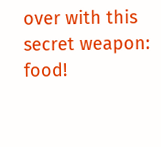over with this secret weapon: food!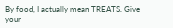By food, I actually mean TREATS. Give your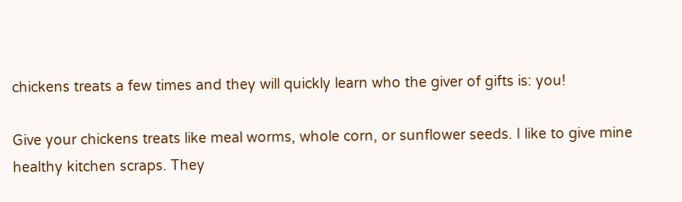chickens treats a few times and they will quickly learn who the giver of gifts is: you!

Give your chickens treats like meal worms, whole corn, or sunflower seeds. I like to give mine healthy kitchen scraps. They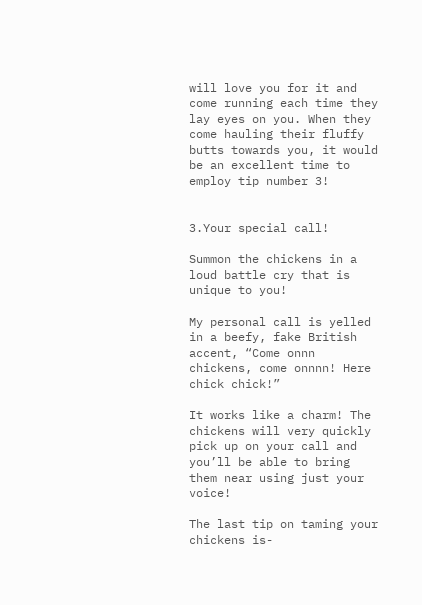will love you for it and come running each time they lay eyes on you. When they come hauling their fluffy butts towards you, it would be an excellent time to employ tip number 3!


3.Your special call!

Summon the chickens in a loud battle cry that is unique to you!

My personal call is yelled in a beefy, fake British accent, “Come onnn chickens, come onnnn! Here chick chick!”

It works like a charm! The chickens will very quickly pick up on your call and you’ll be able to bring them near using just your voice!

The last tip on taming your chickens is-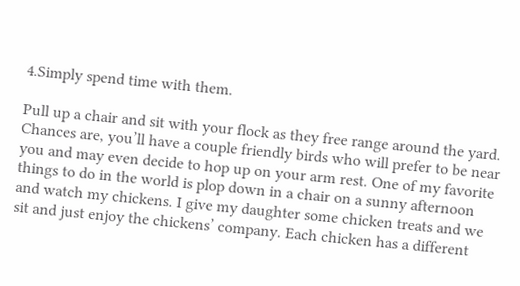4.Simply spend time with them.

Pull up a chair and sit with your flock as they free range around the yard. Chances are, you’ll have a couple friendly birds who will prefer to be near you and may even decide to hop up on your arm rest. One of my favorite things to do in the world is plop down in a chair on a sunny afternoon and watch my chickens. I give my daughter some chicken treats and we sit and just enjoy the chickens’ company. Each chicken has a different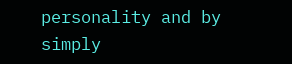personality and by simply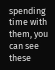spending time with them, you can see these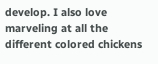develop. I also love marveling at all the different colored chickens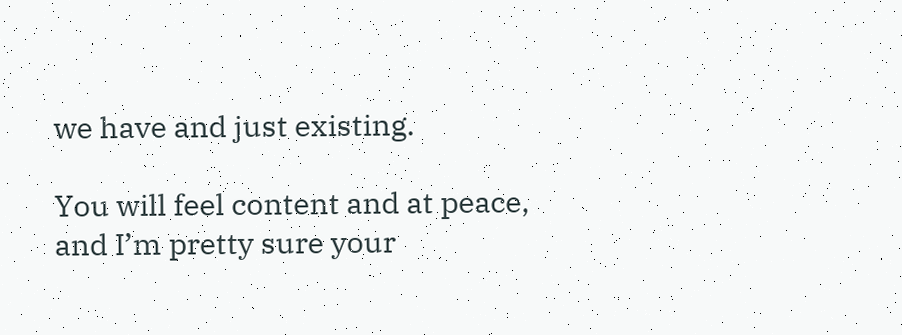we have and just existing.

You will feel content and at peace, and I’m pretty sure your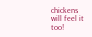chickens will feel it too!